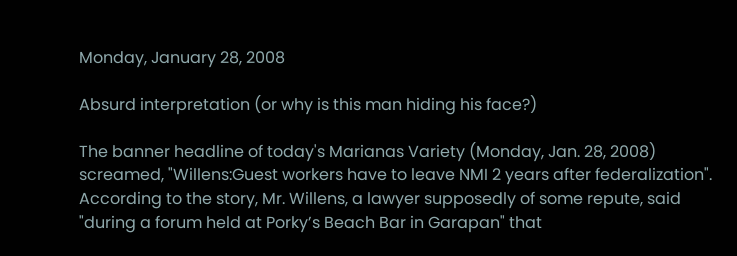Monday, January 28, 2008

Absurd interpretation (or why is this man hiding his face?)

The banner headline of today's Marianas Variety (Monday, Jan. 28, 2008) screamed, "Willens:Guest workers have to leave NMI 2 years after federalization". According to the story, Mr. Willens, a lawyer supposedly of some repute, said "during a forum held at Porky’s Beach Bar in Garapan" that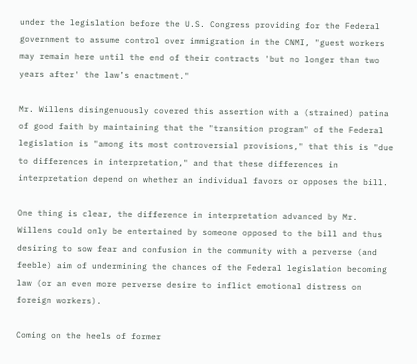under the legislation before the U.S. Congress providing for the Federal government to assume control over immigration in the CNMI, "guest workers may remain here until the end of their contracts 'but no longer than two years after' the law’s enactment."

Mr. Willens disingenuously covered this assertion with a (strained) patina of good faith by maintaining that the "transition program" of the Federal legislation is "among its most controversial provisions," that this is "due to differences in interpretation," and that these differences in interpretation depend on whether an individual favors or opposes the bill.

One thing is clear, the difference in interpretation advanced by Mr. Willens could only be entertained by someone opposed to the bill and thus desiring to sow fear and confusion in the community with a perverse (and feeble) aim of undermining the chances of the Federal legislation becoming law (or an even more perverse desire to inflict emotional distress on foreign workers).

Coming on the heels of former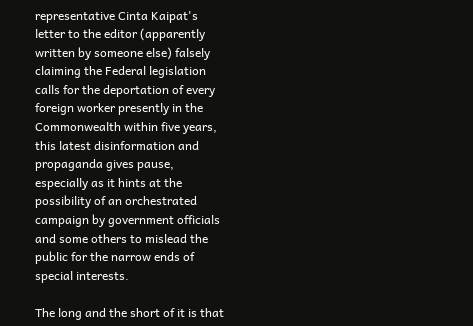representative Cinta Kaipat's letter to the editor (apparently written by someone else) falsely claiming the Federal legislation calls for the deportation of every foreign worker presently in the Commonwealth within five years, this latest disinformation and propaganda gives pause, especially as it hints at the possibility of an orchestrated campaign by government officials and some others to mislead the public for the narrow ends of special interests.

The long and the short of it is that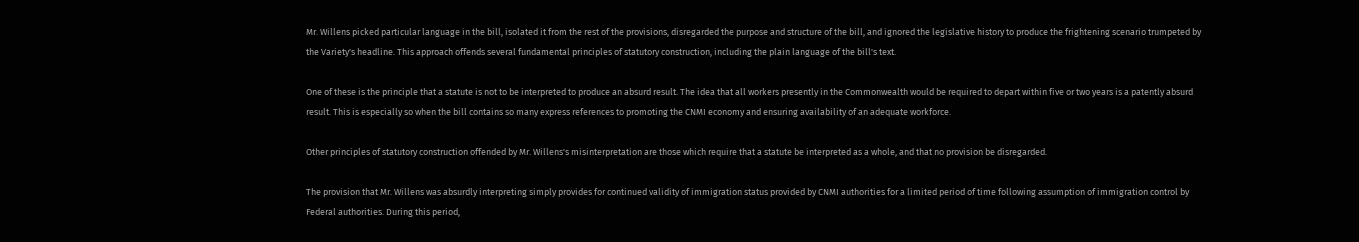Mr. Willens picked particular language in the bill, isolated it from the rest of the provisions, disregarded the purpose and structure of the bill, and ignored the legislative history to produce the frightening scenario trumpeted by the Variety's headline. This approach offends several fundamental principles of statutory construction, including the plain language of the bill's text.

One of these is the principle that a statute is not to be interpreted to produce an absurd result. The idea that all workers presently in the Commonwealth would be required to depart within five or two years is a patently absurd result. This is especially so when the bill contains so many express references to promoting the CNMI economy and ensuring availability of an adequate workforce.

Other principles of statutory construction offended by Mr. Willens's misinterpretation are those which require that a statute be interpreted as a whole, and that no provision be disregarded.

The provision that Mr. Willens was absurdly interpreting simply provides for continued validity of immigration status provided by CNMI authorities for a limited period of time following assumption of immigration control by Federal authorities. During this period,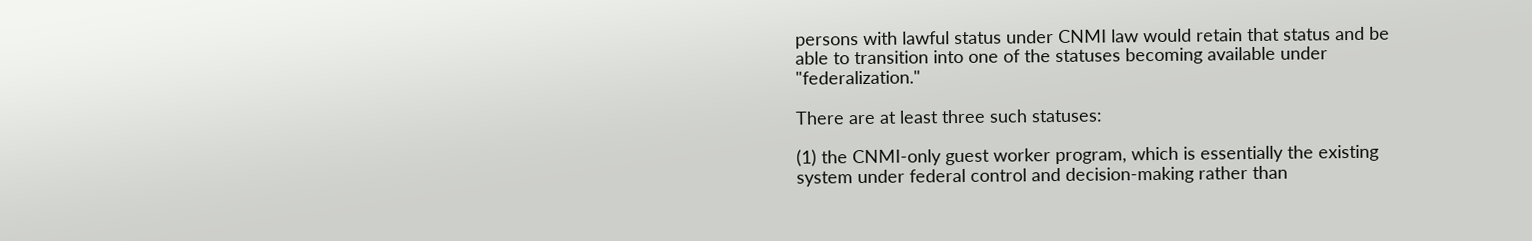persons with lawful status under CNMI law would retain that status and be able to transition into one of the statuses becoming available under "federalization."

There are at least three such statuses:

(1) the CNMI-only guest worker program, which is essentially the existing system under federal control and decision-making rather than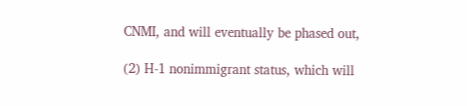CNMI, and will eventually be phased out,

(2) H-1 nonimmigrant status, which will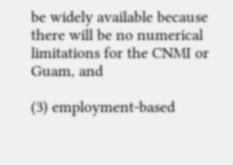be widely available because there will be no numerical limitations for the CNMI or Guam, and

(3) employment-based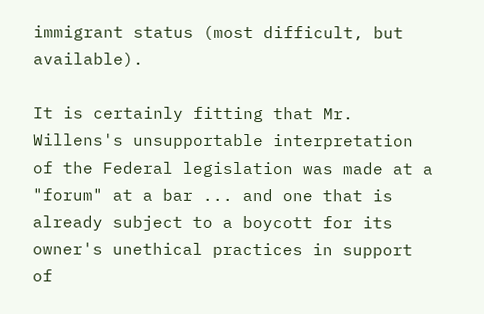immigrant status (most difficult, but available).

It is certainly fitting that Mr. Willens's unsupportable interpretation of the Federal legislation was made at a "forum" at a bar ... and one that is already subject to a boycott for its owner's unethical practices in support of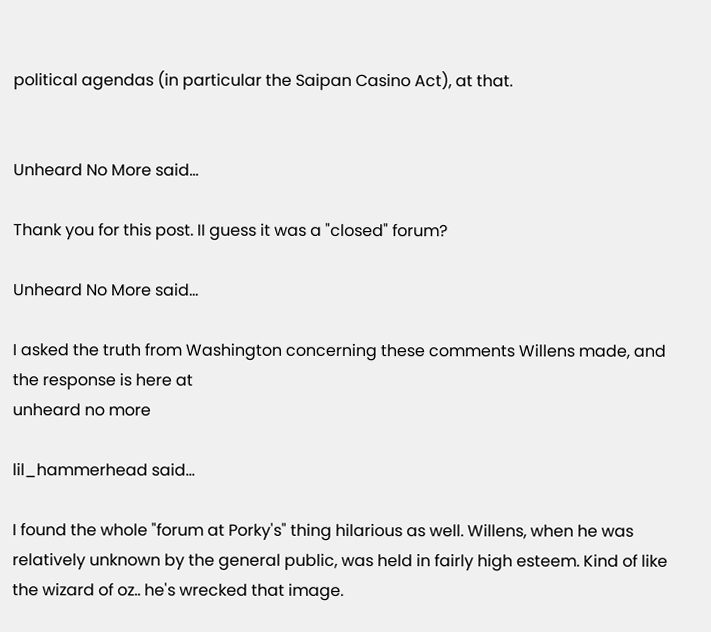political agendas (in particular the Saipan Casino Act), at that.


Unheard No More said...

Thank you for this post. II guess it was a "closed" forum?

Unheard No More said...

I asked the truth from Washington concerning these comments Willens made, and the response is here at
unheard no more

lil_hammerhead said...

I found the whole "forum at Porky's" thing hilarious as well. Willens, when he was relatively unknown by the general public, was held in fairly high esteem. Kind of like the wizard of oz.. he's wrecked that image.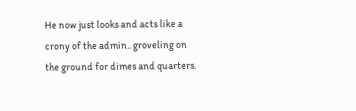He now just looks and acts like a crony of the admin.. groveling on the ground for dimes and quarters.